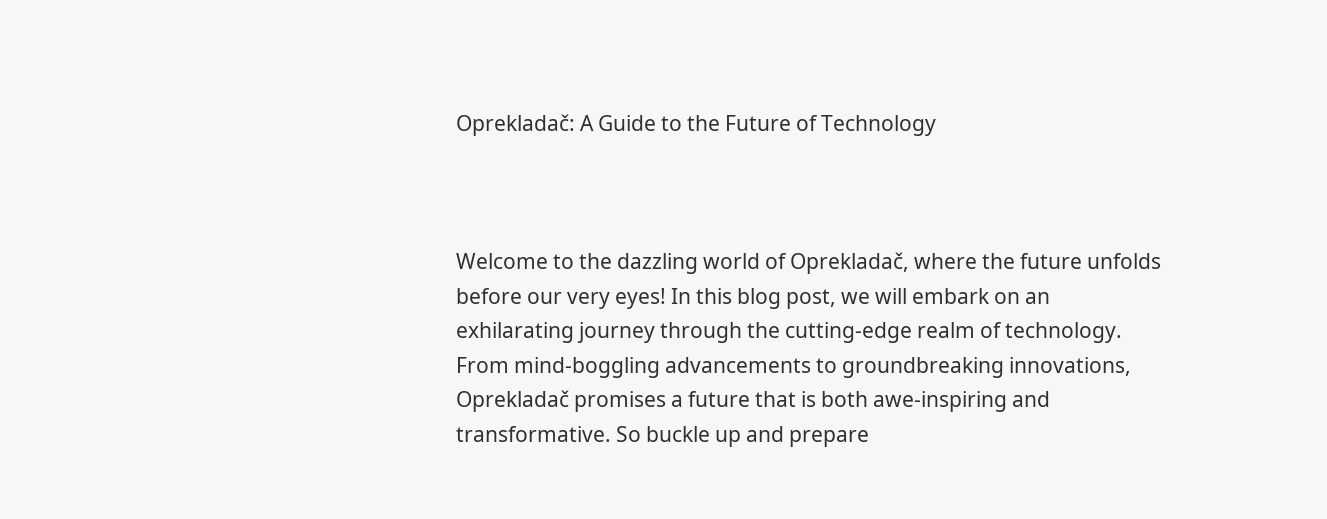Oprekladač: A Guide to the Future of Technology



Welcome to the dazzling world of Oprekladač, where the future unfolds before our very eyes! In this blog post, we will embark on an exhilarating journey through the cutting-edge realm of technology. From mind-boggling advancements to groundbreaking innovations, Oprekladač promises a future that is both awe-inspiring and transformative. So buckle up and prepare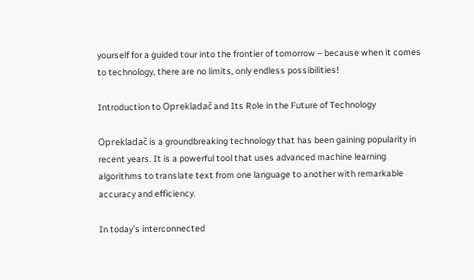yourself for a guided tour into the frontier of tomorrow – because when it comes to technology, there are no limits, only endless possibilities!

Introduction to Oprekladač and Its Role in the Future of Technology

Oprekladač is a groundbreaking technology that has been gaining popularity in recent years. It is a powerful tool that uses advanced machine learning algorithms to translate text from one language to another with remarkable accuracy and efficiency.

In today’s interconnected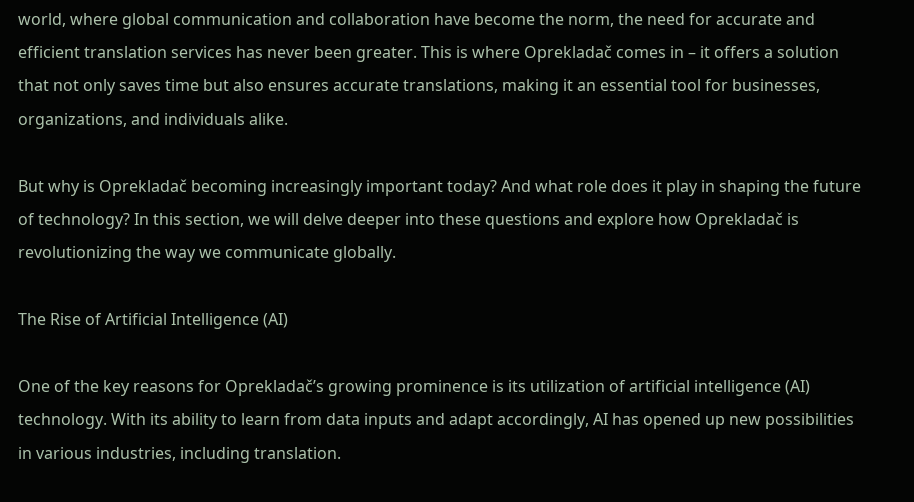world, where global communication and collaboration have become the norm, the need for accurate and efficient translation services has never been greater. This is where Oprekladač comes in – it offers a solution that not only saves time but also ensures accurate translations, making it an essential tool for businesses, organizations, and individuals alike.

But why is Oprekladač becoming increasingly important today? And what role does it play in shaping the future of technology? In this section, we will delve deeper into these questions and explore how Oprekladač is revolutionizing the way we communicate globally.

The Rise of Artificial Intelligence (AI)

One of the key reasons for Oprekladač’s growing prominence is its utilization of artificial intelligence (AI) technology. With its ability to learn from data inputs and adapt accordingly, AI has opened up new possibilities in various industries, including translation.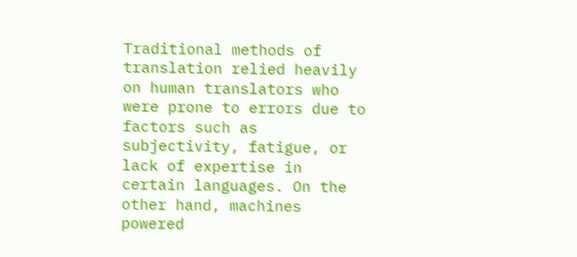Traditional methods of translation relied heavily on human translators who were prone to errors due to factors such as subjectivity, fatigue, or lack of expertise in certain languages. On the other hand, machines powered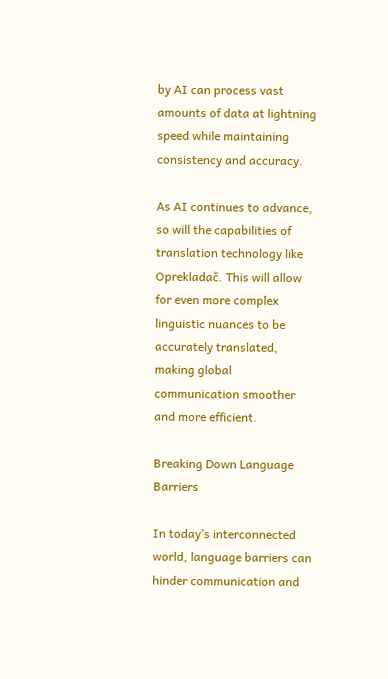by AI can process vast amounts of data at lightning speed while maintaining consistency and accuracy.

As AI continues to advance, so will the capabilities of translation technology like Oprekladač. This will allow for even more complex linguistic nuances to be accurately translated, making global communication smoother and more efficient.

Breaking Down Language Barriers

In today’s interconnected world, language barriers can hinder communication and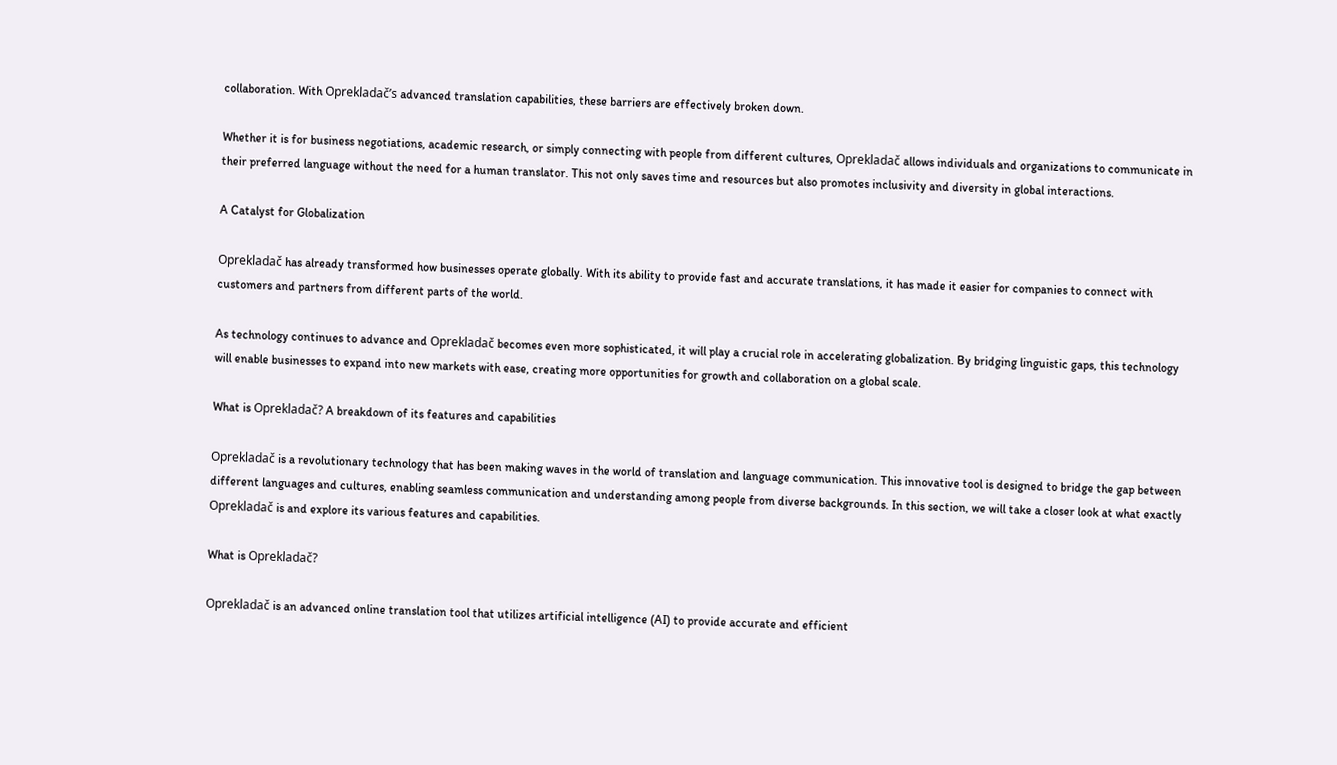collaboration. With Oprekladač’s advanced translation capabilities, these barriers are effectively broken down.

Whether it is for business negotiations, academic research, or simply connecting with people from different cultures, Oprekladač allows individuals and organizations to communicate in their preferred language without the need for a human translator. This not only saves time and resources but also promotes inclusivity and diversity in global interactions.

A Catalyst for Globalization

Oprekladač has already transformed how businesses operate globally. With its ability to provide fast and accurate translations, it has made it easier for companies to connect with customers and partners from different parts of the world.

As technology continues to advance and Oprekladač becomes even more sophisticated, it will play a crucial role in accelerating globalization. By bridging linguistic gaps, this technology will enable businesses to expand into new markets with ease, creating more opportunities for growth and collaboration on a global scale.

What is Oprekladač? A breakdown of its features and capabilities

Oprekladač is a revolutionary technology that has been making waves in the world of translation and language communication. This innovative tool is designed to bridge the gap between different languages and cultures, enabling seamless communication and understanding among people from diverse backgrounds. In this section, we will take a closer look at what exactly Oprekladač is and explore its various features and capabilities.

What is Oprekladač?

Oprekladač is an advanced online translation tool that utilizes artificial intelligence (AI) to provide accurate and efficient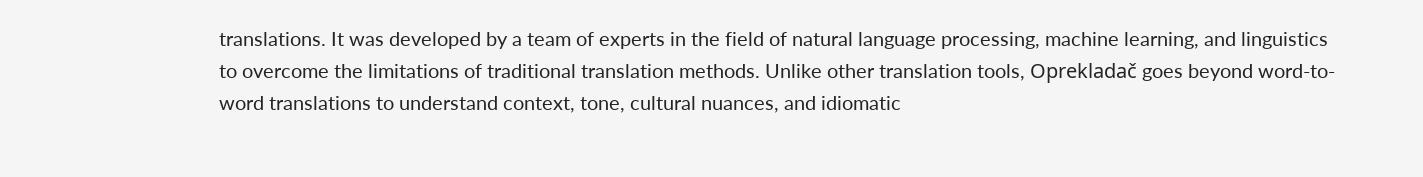translations. It was developed by a team of experts in the field of natural language processing, machine learning, and linguistics to overcome the limitations of traditional translation methods. Unlike other translation tools, Oprekladač goes beyond word-to-word translations to understand context, tone, cultural nuances, and idiomatic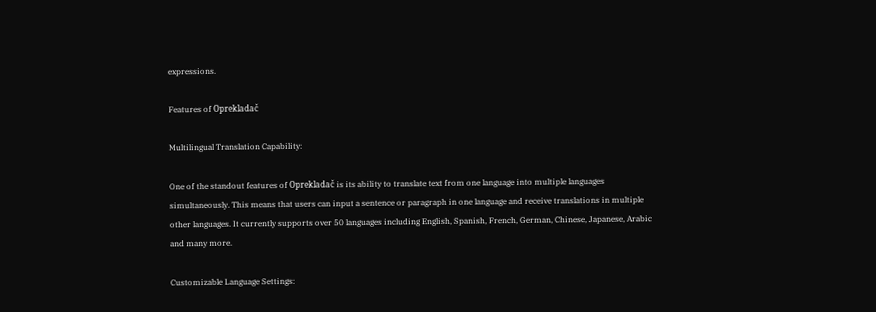expressions.

Features of Oprekladač

Multilingual Translation Capability:

One of the standout features of Oprekladač is its ability to translate text from one language into multiple languages simultaneously. This means that users can input a sentence or paragraph in one language and receive translations in multiple other languages. It currently supports over 50 languages including English, Spanish, French, German, Chinese, Japanese, Arabic and many more.

Customizable Language Settings: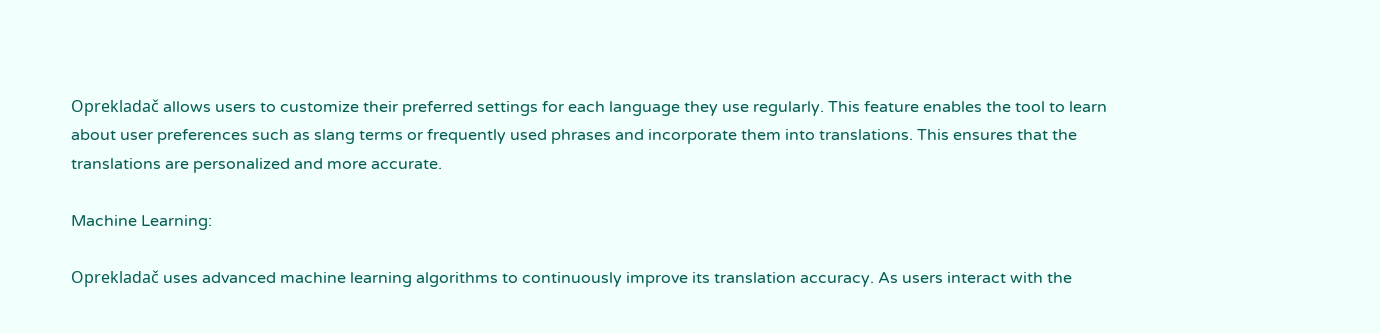Oprekladač allows users to customize their preferred settings for each language they use regularly. This feature enables the tool to learn about user preferences such as slang terms or frequently used phrases and incorporate them into translations. This ensures that the translations are personalized and more accurate.

Machine Learning:

Oprekladač uses advanced machine learning algorithms to continuously improve its translation accuracy. As users interact with the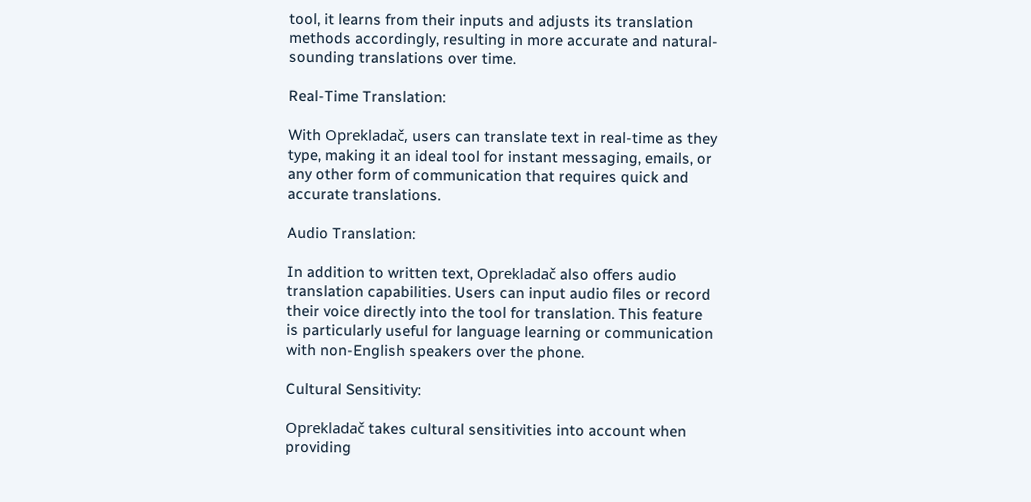tool, it learns from their inputs and adjusts its translation methods accordingly, resulting in more accurate and natural-sounding translations over time.

Real-Time Translation:

With Oprekladač, users can translate text in real-time as they type, making it an ideal tool for instant messaging, emails, or any other form of communication that requires quick and accurate translations.

Audio Translation:

In addition to written text, Oprekladač also offers audio translation capabilities. Users can input audio files or record their voice directly into the tool for translation. This feature is particularly useful for language learning or communication with non-English speakers over the phone.

Cultural Sensitivity:

Oprekladač takes cultural sensitivities into account when providing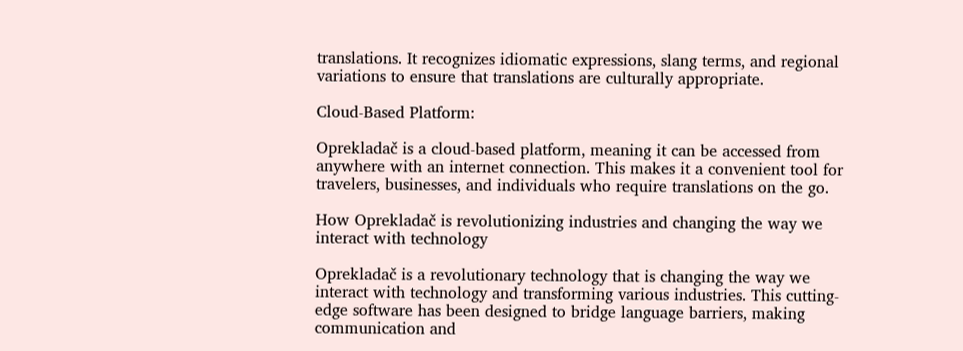translations. It recognizes idiomatic expressions, slang terms, and regional variations to ensure that translations are culturally appropriate.

Cloud-Based Platform:

Oprekladač is a cloud-based platform, meaning it can be accessed from anywhere with an internet connection. This makes it a convenient tool for travelers, businesses, and individuals who require translations on the go.

How Oprekladač is revolutionizing industries and changing the way we interact with technology

Oprekladač is a revolutionary technology that is changing the way we interact with technology and transforming various industries. This cutting-edge software has been designed to bridge language barriers, making communication and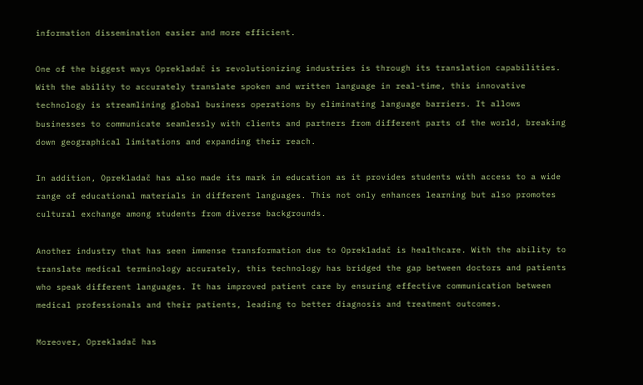information dissemination easier and more efficient.

One of the biggest ways Oprekladač is revolutionizing industries is through its translation capabilities. With the ability to accurately translate spoken and written language in real-time, this innovative technology is streamlining global business operations by eliminating language barriers. It allows businesses to communicate seamlessly with clients and partners from different parts of the world, breaking down geographical limitations and expanding their reach.

In addition, Oprekladač has also made its mark in education as it provides students with access to a wide range of educational materials in different languages. This not only enhances learning but also promotes cultural exchange among students from diverse backgrounds.

Another industry that has seen immense transformation due to Oprekladač is healthcare. With the ability to translate medical terminology accurately, this technology has bridged the gap between doctors and patients who speak different languages. It has improved patient care by ensuring effective communication between medical professionals and their patients, leading to better diagnosis and treatment outcomes.

Moreover, Oprekladač has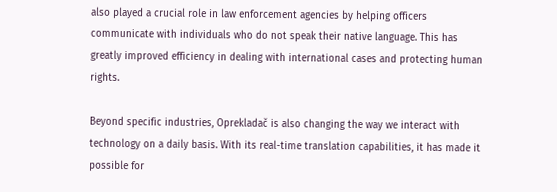also played a crucial role in law enforcement agencies by helping officers communicate with individuals who do not speak their native language. This has greatly improved efficiency in dealing with international cases and protecting human rights.

Beyond specific industries, Oprekladač is also changing the way we interact with technology on a daily basis. With its real-time translation capabilities, it has made it possible for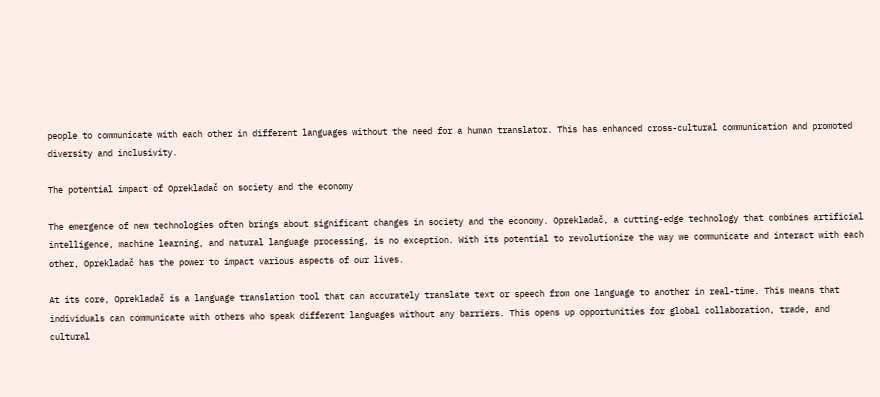people to communicate with each other in different languages without the need for a human translator. This has enhanced cross-cultural communication and promoted diversity and inclusivity.

The potential impact of Oprekladač on society and the economy

The emergence of new technologies often brings about significant changes in society and the economy. Oprekladač, a cutting-edge technology that combines artificial intelligence, machine learning, and natural language processing, is no exception. With its potential to revolutionize the way we communicate and interact with each other, Oprekladač has the power to impact various aspects of our lives.

At its core, Oprekladač is a language translation tool that can accurately translate text or speech from one language to another in real-time. This means that individuals can communicate with others who speak different languages without any barriers. This opens up opportunities for global collaboration, trade, and cultural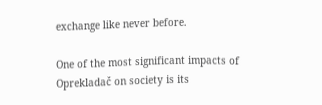exchange like never before.

One of the most significant impacts of Oprekladač on society is its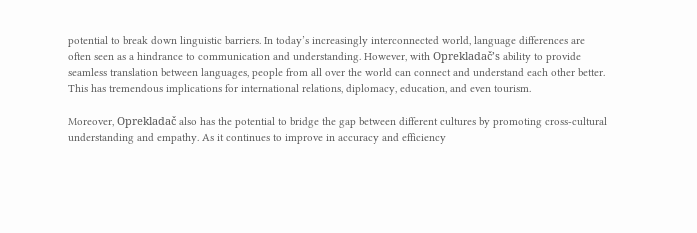potential to break down linguistic barriers. In today’s increasingly interconnected world, language differences are often seen as a hindrance to communication and understanding. However, with Oprekladač’s ability to provide seamless translation between languages, people from all over the world can connect and understand each other better. This has tremendous implications for international relations, diplomacy, education, and even tourism.

Moreover, Oprekladač also has the potential to bridge the gap between different cultures by promoting cross-cultural understanding and empathy. As it continues to improve in accuracy and efficiency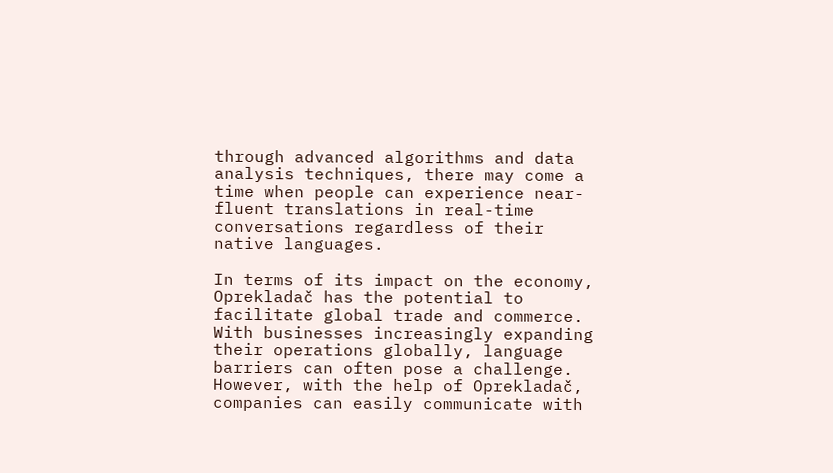through advanced algorithms and data analysis techniques, there may come a time when people can experience near-fluent translations in real-time conversations regardless of their native languages.

In terms of its impact on the economy, Oprekladač has the potential to facilitate global trade and commerce. With businesses increasingly expanding their operations globally, language barriers can often pose a challenge. However, with the help of Oprekladač, companies can easily communicate with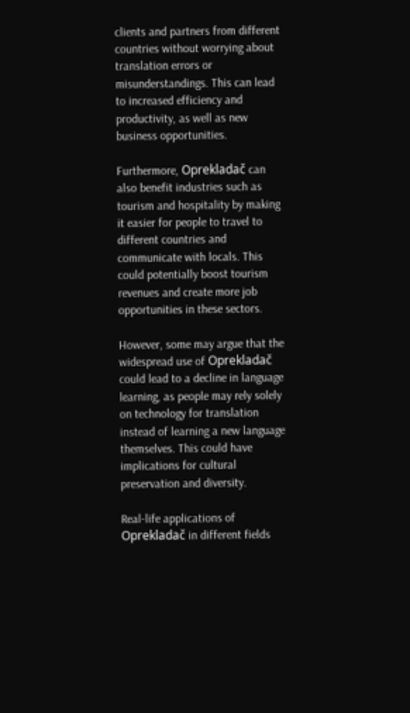clients and partners from different countries without worrying about translation errors or misunderstandings. This can lead to increased efficiency and productivity, as well as new business opportunities.

Furthermore, Oprekladač can also benefit industries such as tourism and hospitality by making it easier for people to travel to different countries and communicate with locals. This could potentially boost tourism revenues and create more job opportunities in these sectors.

However, some may argue that the widespread use of Oprekladač could lead to a decline in language learning, as people may rely solely on technology for translation instead of learning a new language themselves. This could have implications for cultural preservation and diversity.

Real-life applications of Oprekladač in different fields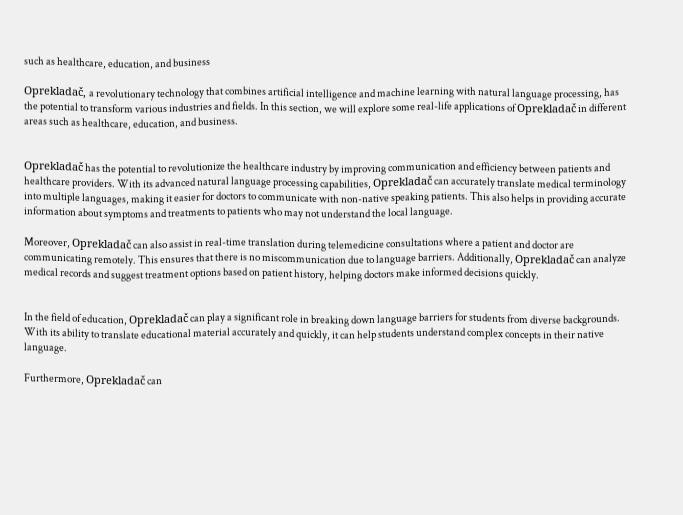such as healthcare, education, and business

Oprekladač, a revolutionary technology that combines artificial intelligence and machine learning with natural language processing, has the potential to transform various industries and fields. In this section, we will explore some real-life applications of Oprekladač in different areas such as healthcare, education, and business.


Oprekladač has the potential to revolutionize the healthcare industry by improving communication and efficiency between patients and healthcare providers. With its advanced natural language processing capabilities, Oprekladač can accurately translate medical terminology into multiple languages, making it easier for doctors to communicate with non-native speaking patients. This also helps in providing accurate information about symptoms and treatments to patients who may not understand the local language.

Moreover, Oprekladač can also assist in real-time translation during telemedicine consultations where a patient and doctor are communicating remotely. This ensures that there is no miscommunication due to language barriers. Additionally, Oprekladač can analyze medical records and suggest treatment options based on patient history, helping doctors make informed decisions quickly.


In the field of education, Oprekladač can play a significant role in breaking down language barriers for students from diverse backgrounds. With its ability to translate educational material accurately and quickly, it can help students understand complex concepts in their native language.

Furthermore, Oprekladač can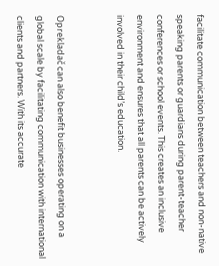facilitate communication between teachers and non-native speaking parents or guardians during parent-teacher conferences or school events. This creates an inclusive environment and ensures that all parents can be actively involved in their child’s education.


Oprekladač can also benefit businesses operating on a global scale by facilitating communication with international clients and partners. With its accurate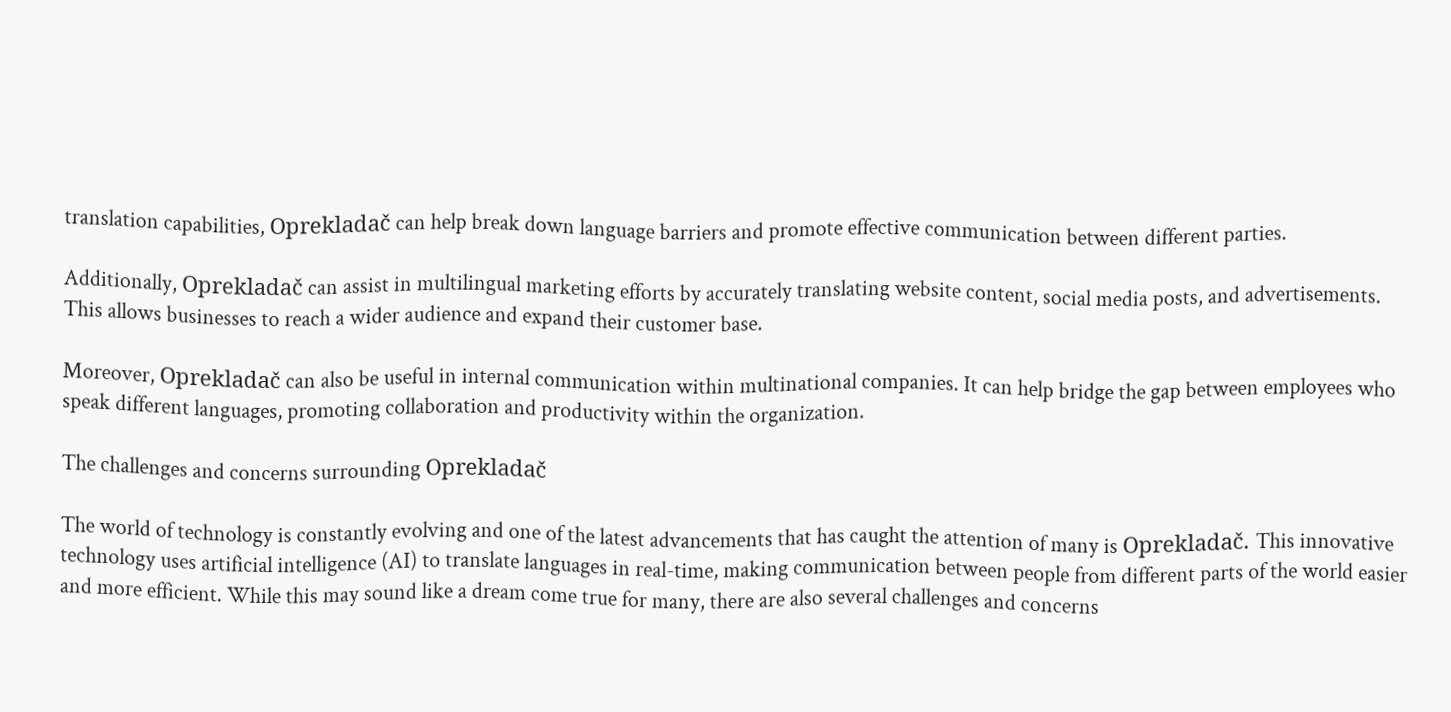translation capabilities, Oprekladač can help break down language barriers and promote effective communication between different parties.

Additionally, Oprekladač can assist in multilingual marketing efforts by accurately translating website content, social media posts, and advertisements. This allows businesses to reach a wider audience and expand their customer base.

Moreover, Oprekladač can also be useful in internal communication within multinational companies. It can help bridge the gap between employees who speak different languages, promoting collaboration and productivity within the organization.

The challenges and concerns surrounding Oprekladač

The world of technology is constantly evolving and one of the latest advancements that has caught the attention of many is Oprekladač. This innovative technology uses artificial intelligence (AI) to translate languages in real-time, making communication between people from different parts of the world easier and more efficient. While this may sound like a dream come true for many, there are also several challenges and concerns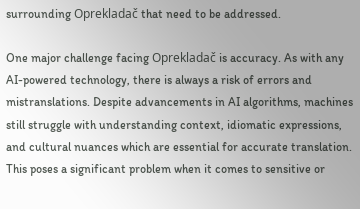surrounding Oprekladač that need to be addressed.

One major challenge facing Oprekladač is accuracy. As with any AI-powered technology, there is always a risk of errors and mistranslations. Despite advancements in AI algorithms, machines still struggle with understanding context, idiomatic expressions, and cultural nuances which are essential for accurate translation. This poses a significant problem when it comes to sensitive or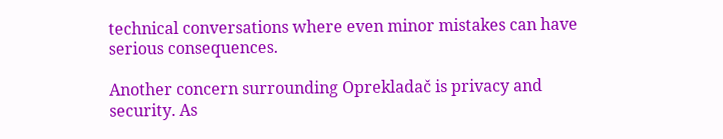technical conversations where even minor mistakes can have serious consequences.

Another concern surrounding Oprekladač is privacy and security. As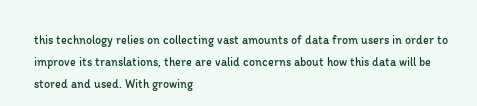this technology relies on collecting vast amounts of data from users in order to improve its translations, there are valid concerns about how this data will be stored and used. With growing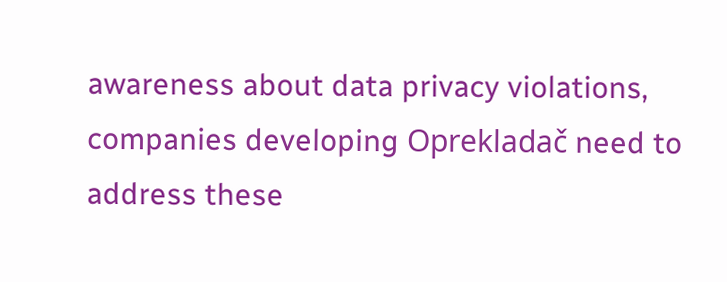awareness about data privacy violations, companies developing Oprekladač need to address these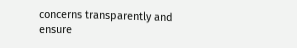concerns transparently and ensure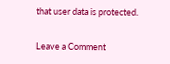that user data is protected.


Leave a Comment